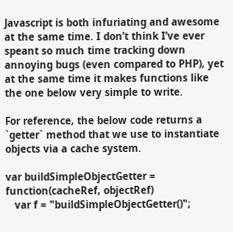Javascript is both infuriating and awesome at the same time. I don’t think I’ve ever speant so much time tracking down annoying bugs (even compared to PHP), yet at the same time it makes functions like the one below very simple to write.

For reference, the below code returns a `getter` method that we use to instantiate objects via a cache system.

var buildSimpleObjectGetter = function(cacheRef, objectRef)
   var f = "buildSimpleObjectGetter()";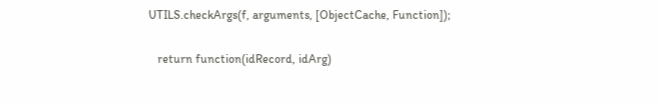UTILS.checkArgs(f, arguments, [ObjectCache, Function]);

   return function(idRecord, idArg)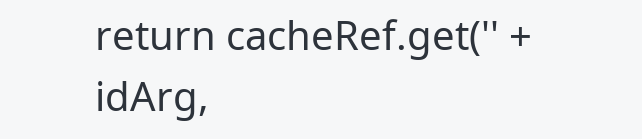return cacheRef.get('' + idArg,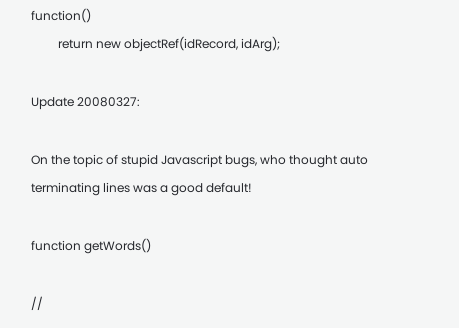function()
         return new objectRef(idRecord, idArg);

Update 20080327:

On the topic of stupid Javascript bugs, who thought auto terminating lines was a good default!

function getWords()

//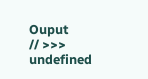Ouput
// >>> undefined